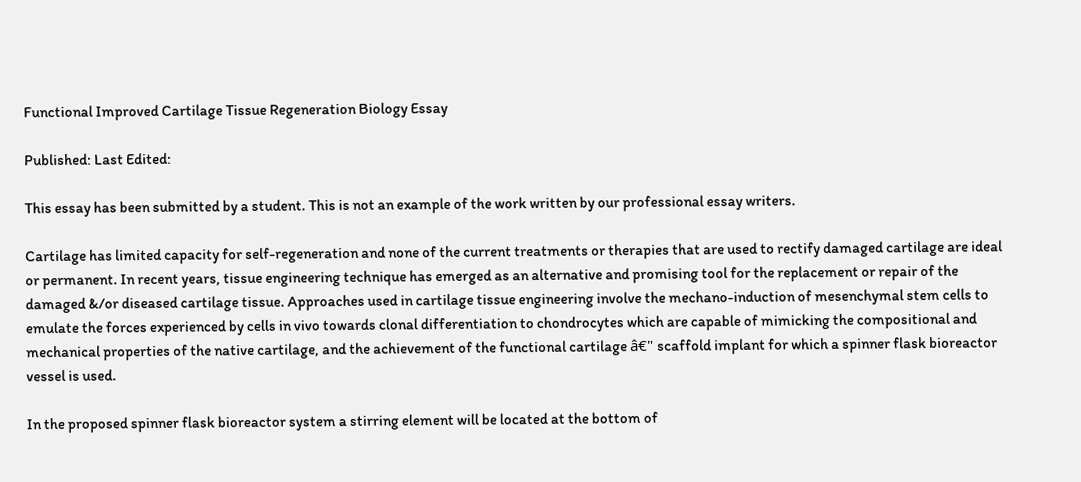Functional Improved Cartilage Tissue Regeneration Biology Essay

Published: Last Edited:

This essay has been submitted by a student. This is not an example of the work written by our professional essay writers.

Cartilage has limited capacity for self-regeneration and none of the current treatments or therapies that are used to rectify damaged cartilage are ideal or permanent. In recent years, tissue engineering technique has emerged as an alternative and promising tool for the replacement or repair of the damaged &/or diseased cartilage tissue. Approaches used in cartilage tissue engineering involve the mechano-induction of mesenchymal stem cells to emulate the forces experienced by cells in vivo towards clonal differentiation to chondrocytes which are capable of mimicking the compositional and mechanical properties of the native cartilage, and the achievement of the functional cartilage â€" scaffold implant for which a spinner flask bioreactor vessel is used.

In the proposed spinner flask bioreactor system a stirring element will be located at the bottom of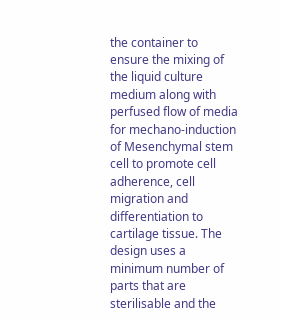the container to ensure the mixing of the liquid culture medium along with perfused flow of media for mechano-induction of Mesenchymal stem cell to promote cell adherence, cell migration and differentiation to cartilage tissue. The design uses a minimum number of parts that are sterilisable and the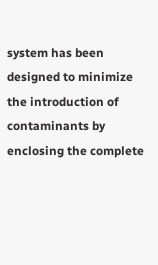system has been designed to minimize the introduction of contaminants by enclosing the complete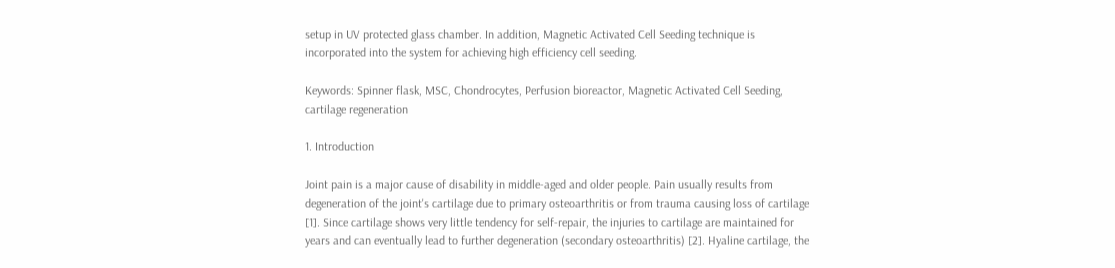setup in UV protected glass chamber. In addition, Magnetic Activated Cell Seeding technique is incorporated into the system for achieving high efficiency cell seeding.

Keywords: Spinner flask, MSC, Chondrocytes, Perfusion bioreactor, Magnetic Activated Cell Seeding, cartilage regeneration

1. Introduction

Joint pain is a major cause of disability in middle-aged and older people. Pain usually results from degeneration of the joint's cartilage due to primary osteoarthritis or from trauma causing loss of cartilage [1]. Since cartilage shows very little tendency for self-repair, the injuries to cartilage are maintained for years and can eventually lead to further degeneration (secondary osteoarthritis) [2]. Hyaline cartilage, the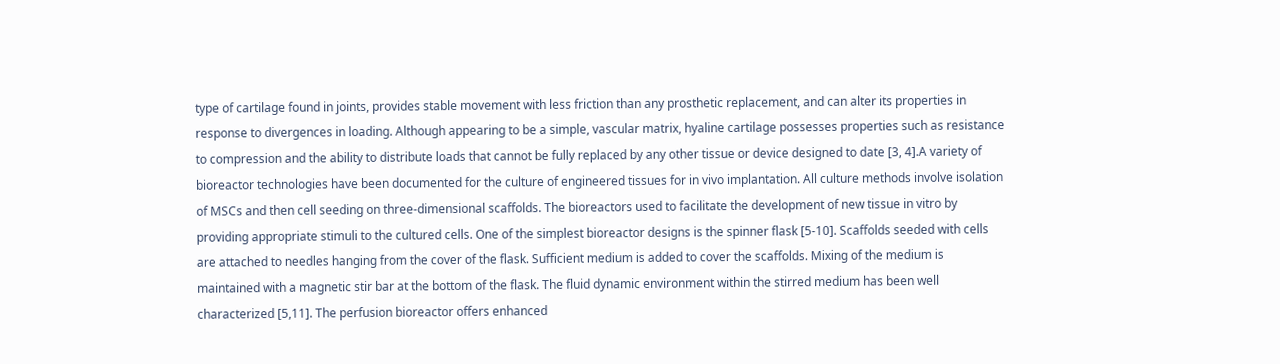type of cartilage found in joints, provides stable movement with less friction than any prosthetic replacement, and can alter its properties in response to divergences in loading. Although appearing to be a simple, vascular matrix, hyaline cartilage possesses properties such as resistance to compression and the ability to distribute loads that cannot be fully replaced by any other tissue or device designed to date [3, 4].A variety of bioreactor technologies have been documented for the culture of engineered tissues for in vivo implantation. All culture methods involve isolation of MSCs and then cell seeding on three-dimensional scaffolds. The bioreactors used to facilitate the development of new tissue in vitro by providing appropriate stimuli to the cultured cells. One of the simplest bioreactor designs is the spinner flask [5-10]. Scaffolds seeded with cells are attached to needles hanging from the cover of the flask. Sufficient medium is added to cover the scaffolds. Mixing of the medium is maintained with a magnetic stir bar at the bottom of the flask. The fluid dynamic environment within the stirred medium has been well characterized [5,11]. The perfusion bioreactor offers enhanced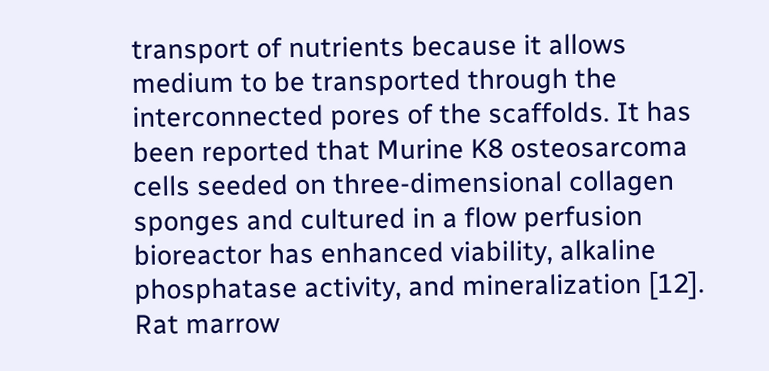transport of nutrients because it allows medium to be transported through the interconnected pores of the scaffolds. It has been reported that Murine K8 osteosarcoma cells seeded on three-dimensional collagen sponges and cultured in a flow perfusion bioreactor has enhanced viability, alkaline phosphatase activity, and mineralization [12]. Rat marrow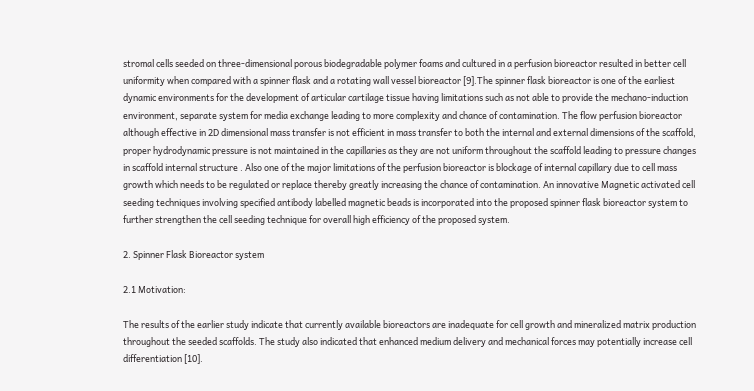stromal cells seeded on three-dimensional porous biodegradable polymer foams and cultured in a perfusion bioreactor resulted in better cell uniformity when compared with a spinner flask and a rotating wall vessel bioreactor [9].The spinner flask bioreactor is one of the earliest dynamic environments for the development of articular cartilage tissue having limitations such as not able to provide the mechano-induction environment, separate system for media exchange leading to more complexity and chance of contamination. The flow perfusion bioreactor although effective in 2D dimensional mass transfer is not efficient in mass transfer to both the internal and external dimensions of the scaffold, proper hydrodynamic pressure is not maintained in the capillaries as they are not uniform throughout the scaffold leading to pressure changes in scaffold internal structure . Also one of the major limitations of the perfusion bioreactor is blockage of internal capillary due to cell mass growth which needs to be regulated or replace thereby greatly increasing the chance of contamination. An innovative Magnetic activated cell seeding techniques involving specified antibody labelled magnetic beads is incorporated into the proposed spinner flask bioreactor system to further strengthen the cell seeding technique for overall high efficiency of the proposed system.

2. Spinner Flask Bioreactor system

2.1 Motivation:

The results of the earlier study indicate that currently available bioreactors are inadequate for cell growth and mineralized matrix production throughout the seeded scaffolds. The study also indicated that enhanced medium delivery and mechanical forces may potentially increase cell differentiation [10].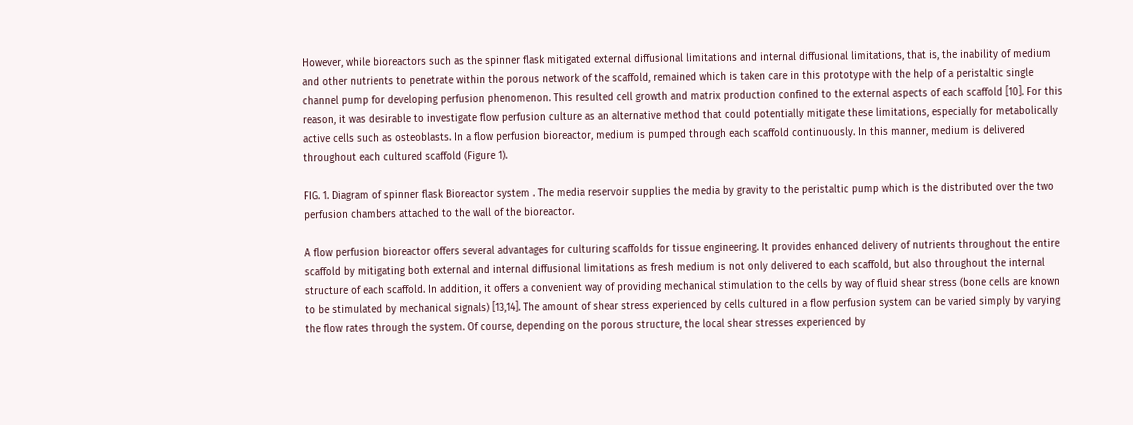However, while bioreactors such as the spinner flask mitigated external diffusional limitations and internal diffusional limitations, that is, the inability of medium and other nutrients to penetrate within the porous network of the scaffold, remained which is taken care in this prototype with the help of a peristaltic single channel pump for developing perfusion phenomenon. This resulted cell growth and matrix production confined to the external aspects of each scaffold [10]. For this reason, it was desirable to investigate flow perfusion culture as an alternative method that could potentially mitigate these limitations, especially for metabolically active cells such as osteoblasts. In a flow perfusion bioreactor, medium is pumped through each scaffold continuously. In this manner, medium is delivered throughout each cultured scaffold (Figure 1).

FIG. 1. Diagram of spinner flask Bioreactor system . The media reservoir supplies the media by gravity to the peristaltic pump which is the distributed over the two perfusion chambers attached to the wall of the bioreactor.

A flow perfusion bioreactor offers several advantages for culturing scaffolds for tissue engineering. It provides enhanced delivery of nutrients throughout the entire scaffold by mitigating both external and internal diffusional limitations as fresh medium is not only delivered to each scaffold, but also throughout the internal structure of each scaffold. In addition, it offers a convenient way of providing mechanical stimulation to the cells by way of fluid shear stress (bone cells are known to be stimulated by mechanical signals) [13,14]. The amount of shear stress experienced by cells cultured in a flow perfusion system can be varied simply by varying the flow rates through the system. Of course, depending on the porous structure, the local shear stresses experienced by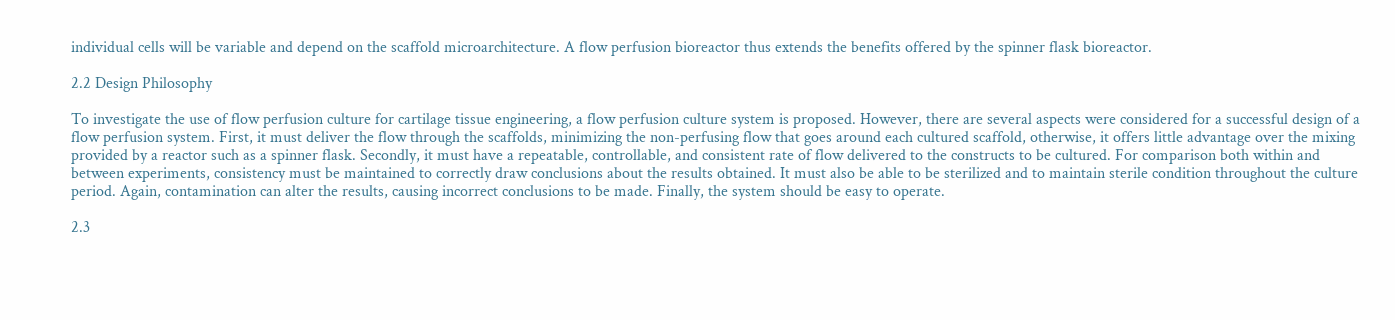individual cells will be variable and depend on the scaffold microarchitecture. A flow perfusion bioreactor thus extends the benefits offered by the spinner flask bioreactor.

2.2 Design Philosophy

To investigate the use of flow perfusion culture for cartilage tissue engineering, a flow perfusion culture system is proposed. However, there are several aspects were considered for a successful design of a flow perfusion system. First, it must deliver the flow through the scaffolds, minimizing the non-perfusing flow that goes around each cultured scaffold, otherwise, it offers little advantage over the mixing provided by a reactor such as a spinner flask. Secondly, it must have a repeatable, controllable, and consistent rate of flow delivered to the constructs to be cultured. For comparison both within and between experiments, consistency must be maintained to correctly draw conclusions about the results obtained. It must also be able to be sterilized and to maintain sterile condition throughout the culture period. Again, contamination can alter the results, causing incorrect conclusions to be made. Finally, the system should be easy to operate.

2.3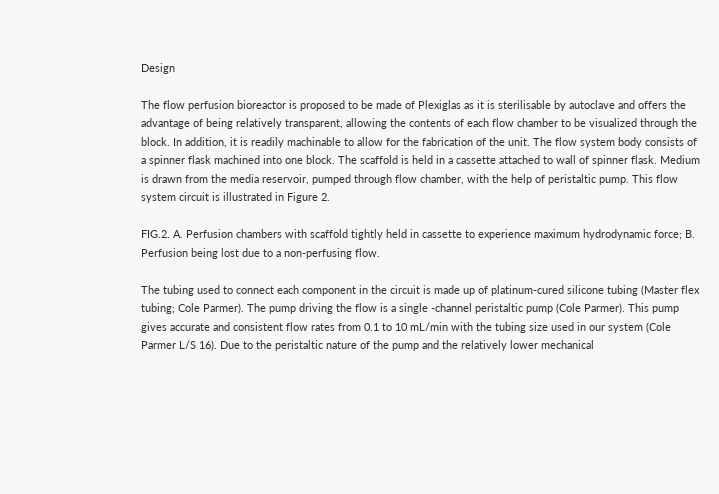Design

The flow perfusion bioreactor is proposed to be made of Plexiglas as it is sterilisable by autoclave and offers the advantage of being relatively transparent, allowing the contents of each flow chamber to be visualized through the block. In addition, it is readily machinable to allow for the fabrication of the unit. The flow system body consists of a spinner flask machined into one block. The scaffold is held in a cassette attached to wall of spinner flask. Medium is drawn from the media reservoir, pumped through flow chamber, with the help of peristaltic pump. This flow system circuit is illustrated in Figure 2.

FIG.2. A. Perfusion chambers with scaffold tightly held in cassette to experience maximum hydrodynamic force; B. Perfusion being lost due to a non-perfusing flow.

The tubing used to connect each component in the circuit is made up of platinum-cured silicone tubing (Master flex tubing; Cole Parmer). The pump driving the flow is a single -channel peristaltic pump (Cole Parmer). This pump gives accurate and consistent flow rates from 0.1 to 10 mL/min with the tubing size used in our system (Cole Parmer L/S 16). Due to the peristaltic nature of the pump and the relatively lower mechanical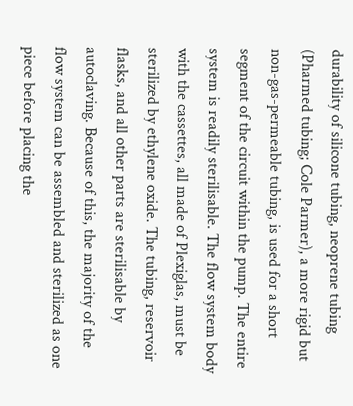durability of silicone tubing, neoprene tubing (Pharmed tubing; Cole Parmer), a more rigid but non-gas-permeable tubing, is used for a short segment of the circuit within the pump. The entire system is readily sterilisable. The flow system body with the cassettes, all made of Plexiglas, must be sterilized by ethylene oxide. The tubing, reservoir flasks, and all other parts are sterilisable by autoclaving. Because of this, the majority of the flow system can be assembled and sterilized as one piece before placing the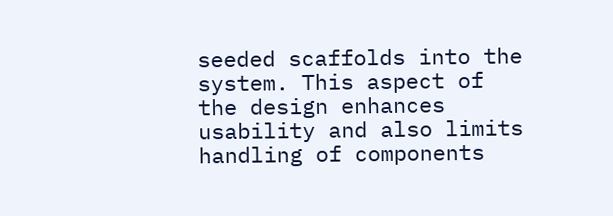seeded scaffolds into the system. This aspect of the design enhances usability and also limits handling of components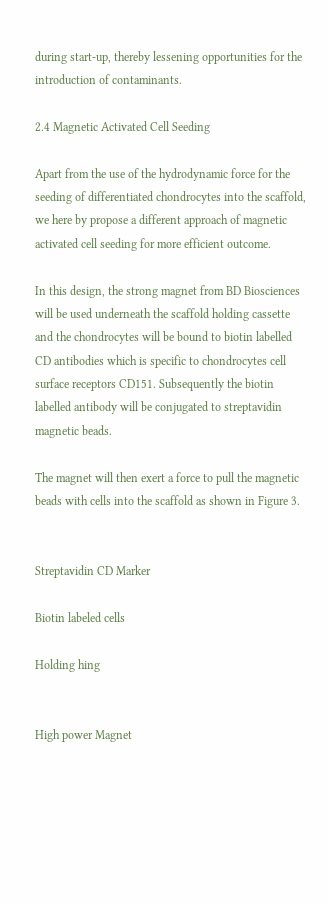during start-up, thereby lessening opportunities for the introduction of contaminants.

2.4 Magnetic Activated Cell Seeding

Apart from the use of the hydrodynamic force for the seeding of differentiated chondrocytes into the scaffold, we here by propose a different approach of magnetic activated cell seeding for more efficient outcome.

In this design, the strong magnet from BD Biosciences will be used underneath the scaffold holding cassette and the chondrocytes will be bound to biotin labelled CD antibodies which is specific to chondrocytes cell surface receptors CD151. Subsequently the biotin labelled antibody will be conjugated to streptavidin magnetic beads.

The magnet will then exert a force to pull the magnetic beads with cells into the scaffold as shown in Figure 3.


Streptavidin CD Marker

Biotin labeled cells

Holding hing


High power Magnet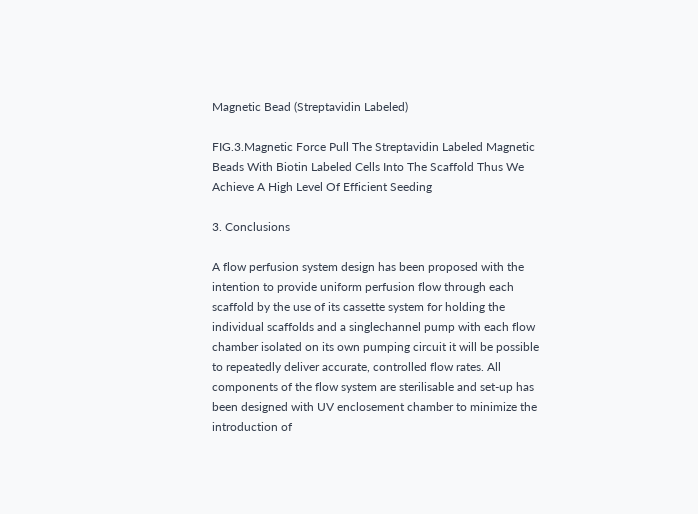Magnetic Bead (Streptavidin Labeled)

FIG.3.Magnetic Force Pull The Streptavidin Labeled Magnetic Beads With Biotin Labeled Cells Into The Scaffold Thus We Achieve A High Level Of Efficient Seeding

3. Conclusions

A flow perfusion system design has been proposed with the intention to provide uniform perfusion flow through each scaffold by the use of its cassette system for holding the individual scaffolds and a singlechannel pump with each flow chamber isolated on its own pumping circuit it will be possible to repeatedly deliver accurate, controlled flow rates. All components of the flow system are sterilisable and set-up has been designed with UV enclosement chamber to minimize the introduction of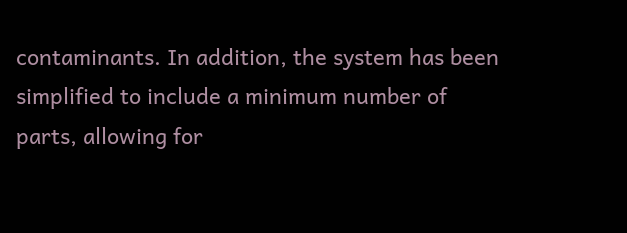contaminants. In addition, the system has been simplified to include a minimum number of parts, allowing for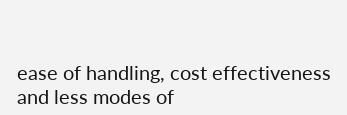ease of handling, cost effectiveness and less modes of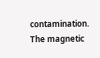contamination. The magnetic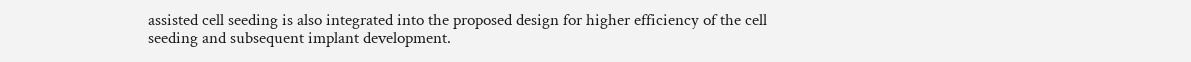assisted cell seeding is also integrated into the proposed design for higher efficiency of the cell seeding and subsequent implant development.